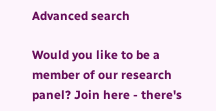Advanced search

Would you like to be a member of our research panel? Join here - there's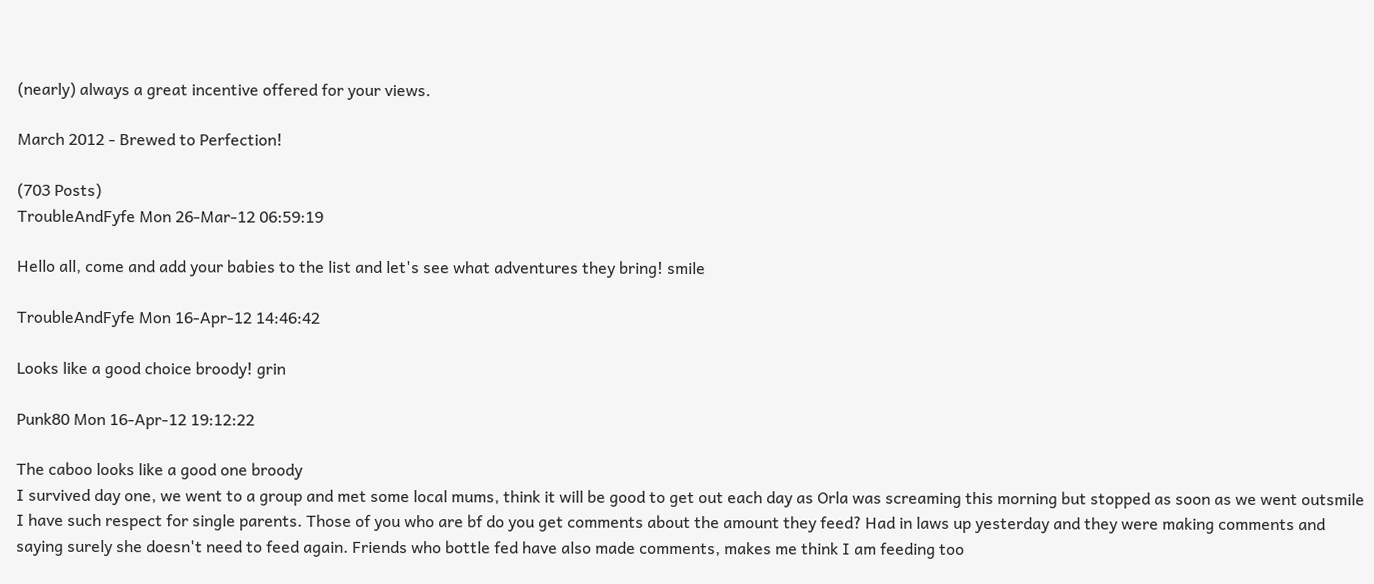(nearly) always a great incentive offered for your views.

March 2012 - Brewed to Perfection!

(703 Posts)
TroubleAndFyfe Mon 26-Mar-12 06:59:19

Hello all, come and add your babies to the list and let's see what adventures they bring! smile

TroubleAndFyfe Mon 16-Apr-12 14:46:42

Looks like a good choice broody! grin

Punk80 Mon 16-Apr-12 19:12:22

The caboo looks like a good one broody
I survived day one, we went to a group and met some local mums, think it will be good to get out each day as Orla was screaming this morning but stopped as soon as we went outsmile I have such respect for single parents. Those of you who are bf do you get comments about the amount they feed? Had in laws up yesterday and they were making comments and saying surely she doesn't need to feed again. Friends who bottle fed have also made comments, makes me think I am feeding too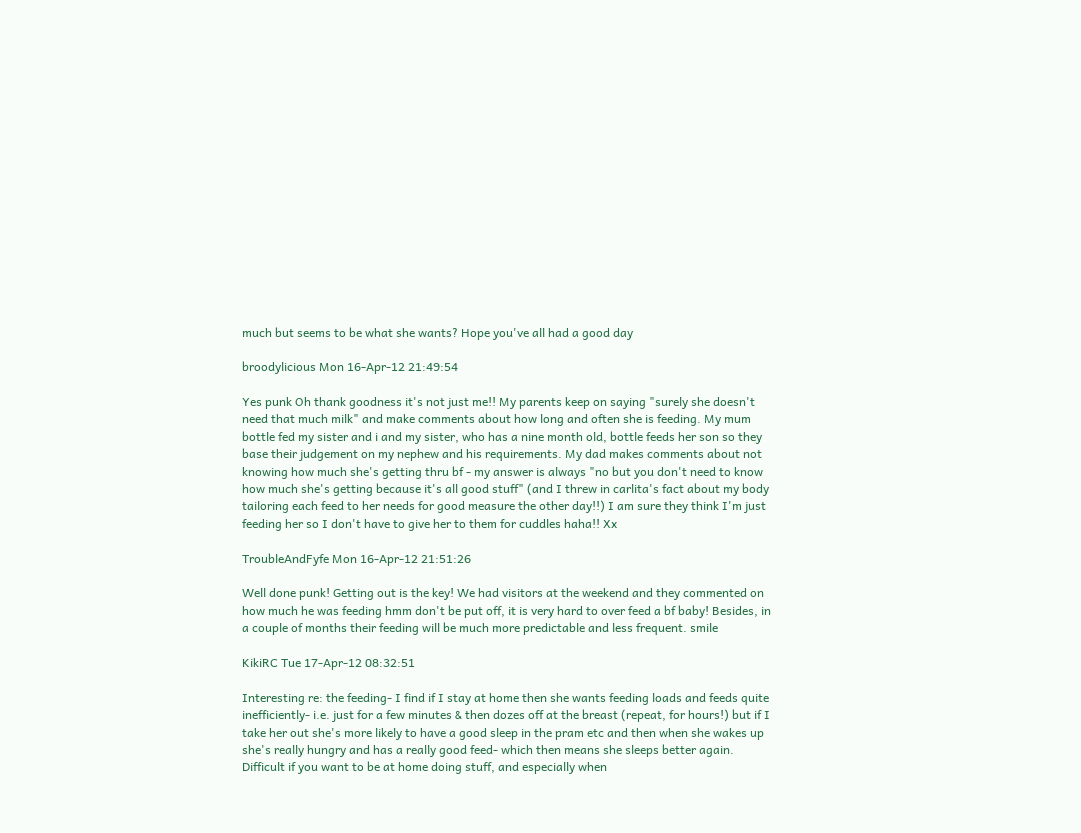much but seems to be what she wants? Hope you've all had a good day

broodylicious Mon 16-Apr-12 21:49:54

Yes punk Oh thank goodness it's not just me!! My parents keep on saying "surely she doesn't need that much milk" and make comments about how long and often she is feeding. My mum bottle fed my sister and i and my sister, who has a nine month old, bottle feeds her son so they base their judgement on my nephew and his requirements. My dad makes comments about not knowing how much she's getting thru bf - my answer is always "no but you don't need to know how much she's getting because it's all good stuff" (and I threw in carlita's fact about my body tailoring each feed to her needs for good measure the other day!!) I am sure they think I'm just feeding her so I don't have to give her to them for cuddles haha!! Xx

TroubleAndFyfe Mon 16-Apr-12 21:51:26

Well done punk! Getting out is the key! We had visitors at the weekend and they commented on how much he was feeding hmm don't be put off, it is very hard to over feed a bf baby! Besides, in a couple of months their feeding will be much more predictable and less frequent. smile

KikiRC Tue 17-Apr-12 08:32:51

Interesting re: the feeding- I find if I stay at home then she wants feeding loads and feeds quite inefficiently- i.e. just for a few minutes & then dozes off at the breast (repeat, for hours!) but if I take her out she's more likely to have a good sleep in the pram etc and then when she wakes up she's really hungry and has a really good feed- which then means she sleeps better again. Difficult if you want to be at home doing stuff, and especially when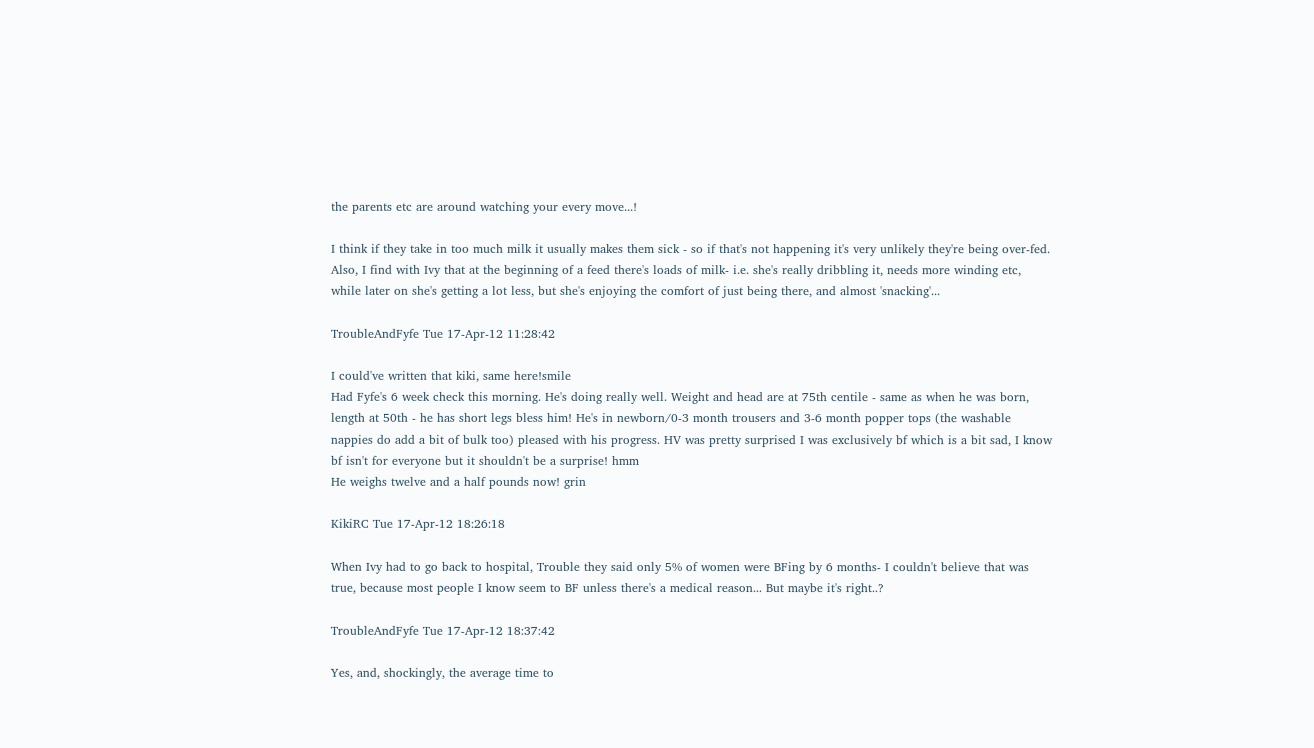the parents etc are around watching your every move...!

I think if they take in too much milk it usually makes them sick - so if that's not happening it's very unlikely they're being over-fed. Also, I find with Ivy that at the beginning of a feed there's loads of milk- i.e. she's really dribbling it, needs more winding etc, while later on she's getting a lot less, but she's enjoying the comfort of just being there, and almost 'snacking'...

TroubleAndFyfe Tue 17-Apr-12 11:28:42

I could've written that kiki, same here!smile
Had Fyfe's 6 week check this morning. He's doing really well. Weight and head are at 75th centile - same as when he was born, length at 50th - he has short legs bless him! He's in newborn/0-3 month trousers and 3-6 month popper tops (the washable nappies do add a bit of bulk too) pleased with his progress. HV was pretty surprised I was exclusively bf which is a bit sad, I know bf isn't for everyone but it shouldn't be a surprise! hmm
He weighs twelve and a half pounds now! grin

KikiRC Tue 17-Apr-12 18:26:18

When Ivy had to go back to hospital, Trouble they said only 5% of women were BFing by 6 months- I couldn't believe that was true, because most people I know seem to BF unless there's a medical reason... But maybe it's right..?

TroubleAndFyfe Tue 17-Apr-12 18:37:42

Yes, and, shockingly, the average time to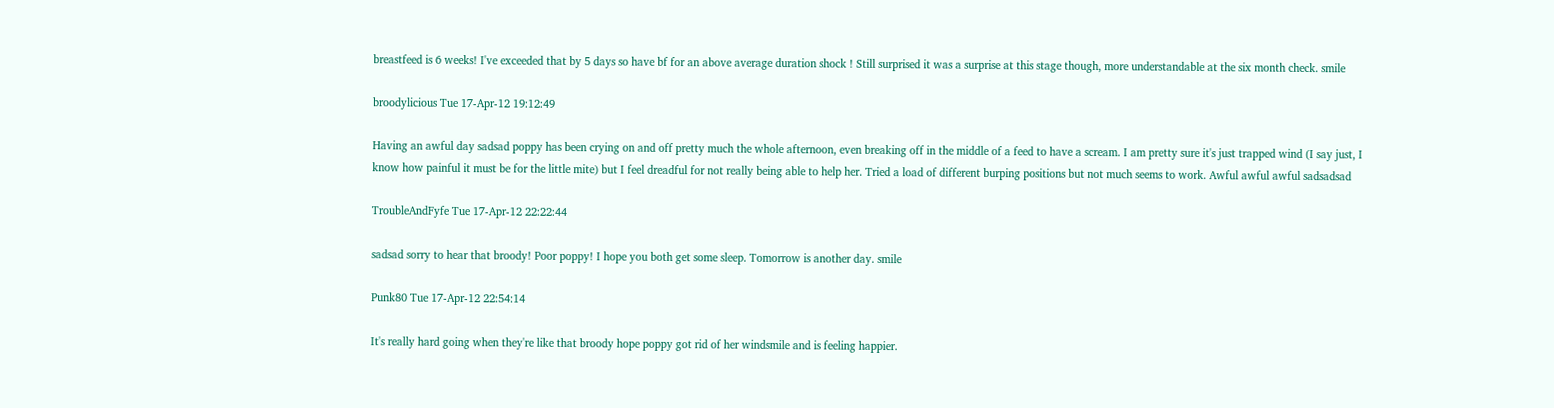breastfeed is 6 weeks! I've exceeded that by 5 days so have bf for an above average duration shock ! Still surprised it was a surprise at this stage though, more understandable at the six month check. smile

broodylicious Tue 17-Apr-12 19:12:49

Having an awful day sadsad poppy has been crying on and off pretty much the whole afternoon, even breaking off in the middle of a feed to have a scream. I am pretty sure it's just trapped wind (I say just, I know how painful it must be for the little mite) but I feel dreadful for not really being able to help her. Tried a load of different burping positions but not much seems to work. Awful awful awful sadsadsad

TroubleAndFyfe Tue 17-Apr-12 22:22:44

sadsad sorry to hear that broody! Poor poppy! I hope you both get some sleep. Tomorrow is another day. smile

Punk80 Tue 17-Apr-12 22:54:14

It's really hard going when they're like that broody hope poppy got rid of her windsmile and is feeling happier.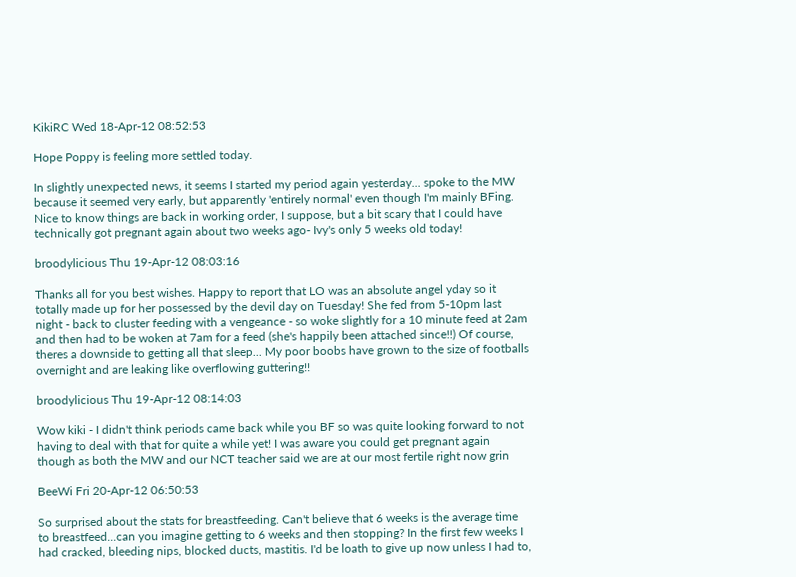KikiRC Wed 18-Apr-12 08:52:53

Hope Poppy is feeling more settled today.

In slightly unexpected news, it seems I started my period again yesterday... spoke to the MW because it seemed very early, but apparently 'entirely normal' even though I'm mainly BFing. Nice to know things are back in working order, I suppose, but a bit scary that I could have technically got pregnant again about two weeks ago- Ivy's only 5 weeks old today!

broodylicious Thu 19-Apr-12 08:03:16

Thanks all for you best wishes. Happy to report that LO was an absolute angel yday so it totally made up for her possessed by the devil day on Tuesday! She fed from 5-10pm last night - back to cluster feeding with a vengeance - so woke slightly for a 10 minute feed at 2am and then had to be woken at 7am for a feed (she's happily been attached since!!) Of course, theres a downside to getting all that sleep... My poor boobs have grown to the size of footballs overnight and are leaking like overflowing guttering!!

broodylicious Thu 19-Apr-12 08:14:03

Wow kiki - I didn't think periods came back while you BF so was quite looking forward to not having to deal with that for quite a while yet! I was aware you could get pregnant again though as both the MW and our NCT teacher said we are at our most fertile right now grin

BeeWi Fri 20-Apr-12 06:50:53

So surprised about the stats for breastfeeding. Can't believe that 6 weeks is the average time to breastfeed...can you imagine getting to 6 weeks and then stopping? In the first few weeks I had cracked, bleeding nips, blocked ducts, mastitis. I'd be loath to give up now unless I had to,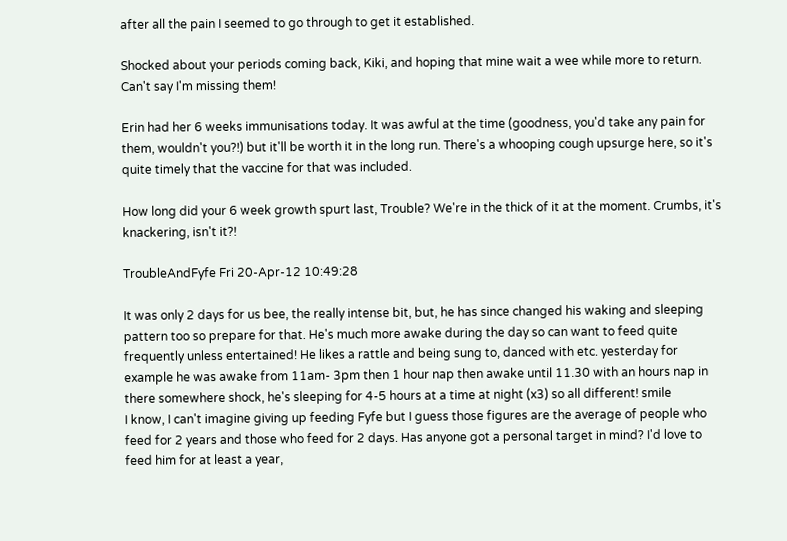after all the pain I seemed to go through to get it established.

Shocked about your periods coming back, Kiki, and hoping that mine wait a wee while more to return. Can't say I'm missing them!

Erin had her 6 weeks immunisations today. It was awful at the time (goodness, you'd take any pain for them, wouldn't you?!) but it'll be worth it in the long run. There's a whooping cough upsurge here, so it's quite timely that the vaccine for that was included.

How long did your 6 week growth spurt last, Trouble? We're in the thick of it at the moment. Crumbs, it's knackering, isn't it?!

TroubleAndFyfe Fri 20-Apr-12 10:49:28

It was only 2 days for us bee, the really intense bit, but, he has since changed his waking and sleeping pattern too so prepare for that. He's much more awake during the day so can want to feed quite frequently unless entertained! He likes a rattle and being sung to, danced with etc. yesterday for example he was awake from 11am- 3pm then 1 hour nap then awake until 11.30 with an hours nap in there somewhere shock, he's sleeping for 4-5 hours at a time at night (x3) so all different! smile
I know, I can't imagine giving up feeding Fyfe but I guess those figures are the average of people who feed for 2 years and those who feed for 2 days. Has anyone got a personal target in mind? I'd love to feed him for at least a year,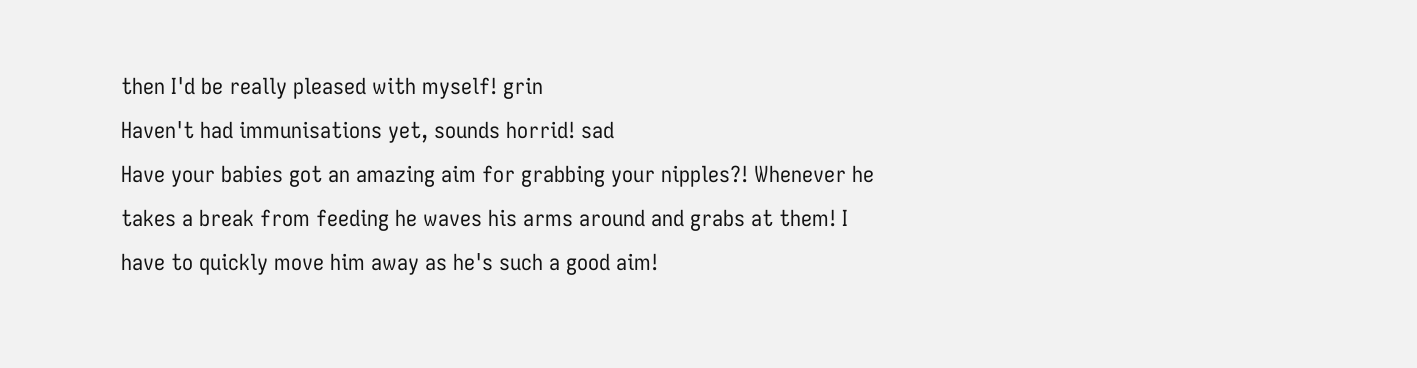then I'd be really pleased with myself! grin
Haven't had immunisations yet, sounds horrid! sad
Have your babies got an amazing aim for grabbing your nipples?! Whenever he takes a break from feeding he waves his arms around and grabs at them! I have to quickly move him away as he's such a good aim!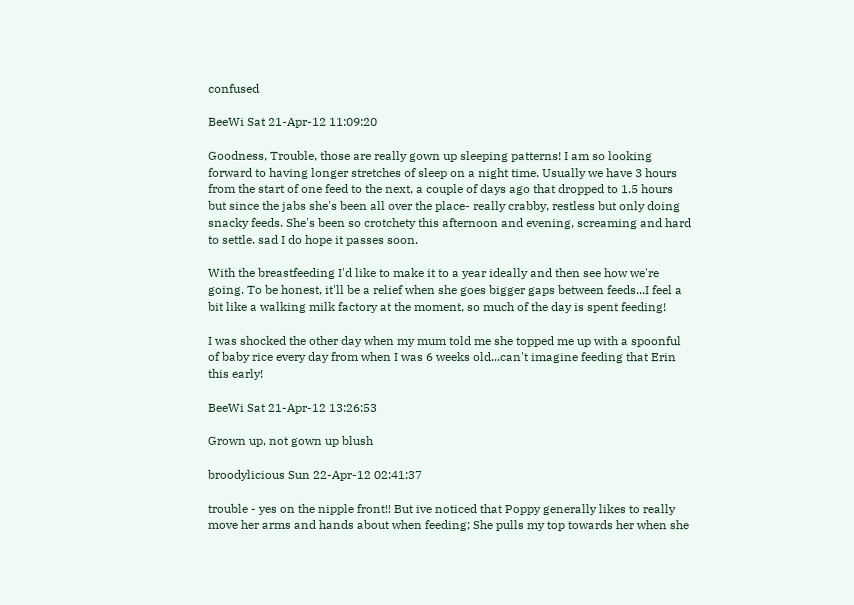confused

BeeWi Sat 21-Apr-12 11:09:20

Goodness, Trouble, those are really gown up sleeping patterns! I am so looking forward to having longer stretches of sleep on a night time. Usually we have 3 hours from the start of one feed to the next, a couple of days ago that dropped to 1.5 hours but since the jabs she's been all over the place- really crabby, restless but only doing snacky feeds. She's been so crotchety this afternoon and evening, screaming and hard to settle. sad I do hope it passes soon.

With the breastfeeding I'd like to make it to a year ideally and then see how we're going. To be honest, it'll be a relief when she goes bigger gaps between feeds...I feel a bit like a walking milk factory at the moment, so much of the day is spent feeding!

I was shocked the other day when my mum told me she topped me up with a spoonful of baby rice every day from when I was 6 weeks old...can't imagine feeding that Erin this early!

BeeWi Sat 21-Apr-12 13:26:53

Grown up, not gown up blush

broodylicious Sun 22-Apr-12 02:41:37

trouble - yes on the nipple front!! But ive noticed that Poppy generally likes to really move her arms and hands about when feeding; She pulls my top towards her when she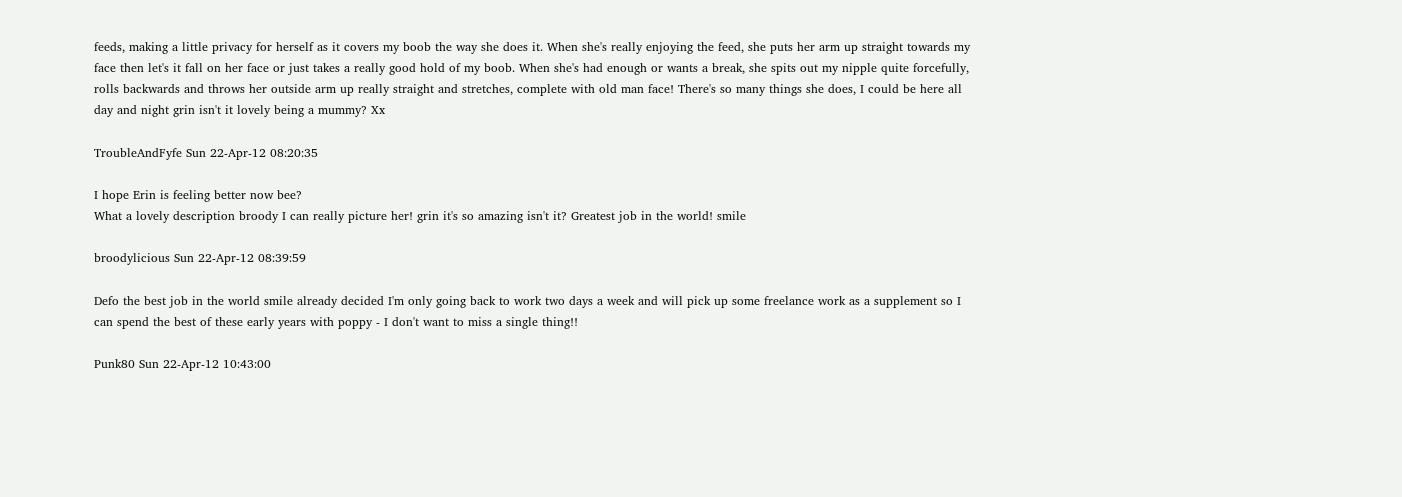feeds, making a little privacy for herself as it covers my boob the way she does it. When she's really enjoying the feed, she puts her arm up straight towards my face then let's it fall on her face or just takes a really good hold of my boob. When she's had enough or wants a break, she spits out my nipple quite forcefully, rolls backwards and throws her outside arm up really straight and stretches, complete with old man face! There's so many things she does, I could be here all day and night grin isn't it lovely being a mummy? Xx

TroubleAndFyfe Sun 22-Apr-12 08:20:35

I hope Erin is feeling better now bee?
What a lovely description broody I can really picture her! grin it's so amazing isn't it? Greatest job in the world! smile

broodylicious Sun 22-Apr-12 08:39:59

Defo the best job in the world smile already decided I'm only going back to work two days a week and will pick up some freelance work as a supplement so I can spend the best of these early years with poppy - I don't want to miss a single thing!!

Punk80 Sun 22-Apr-12 10:43:00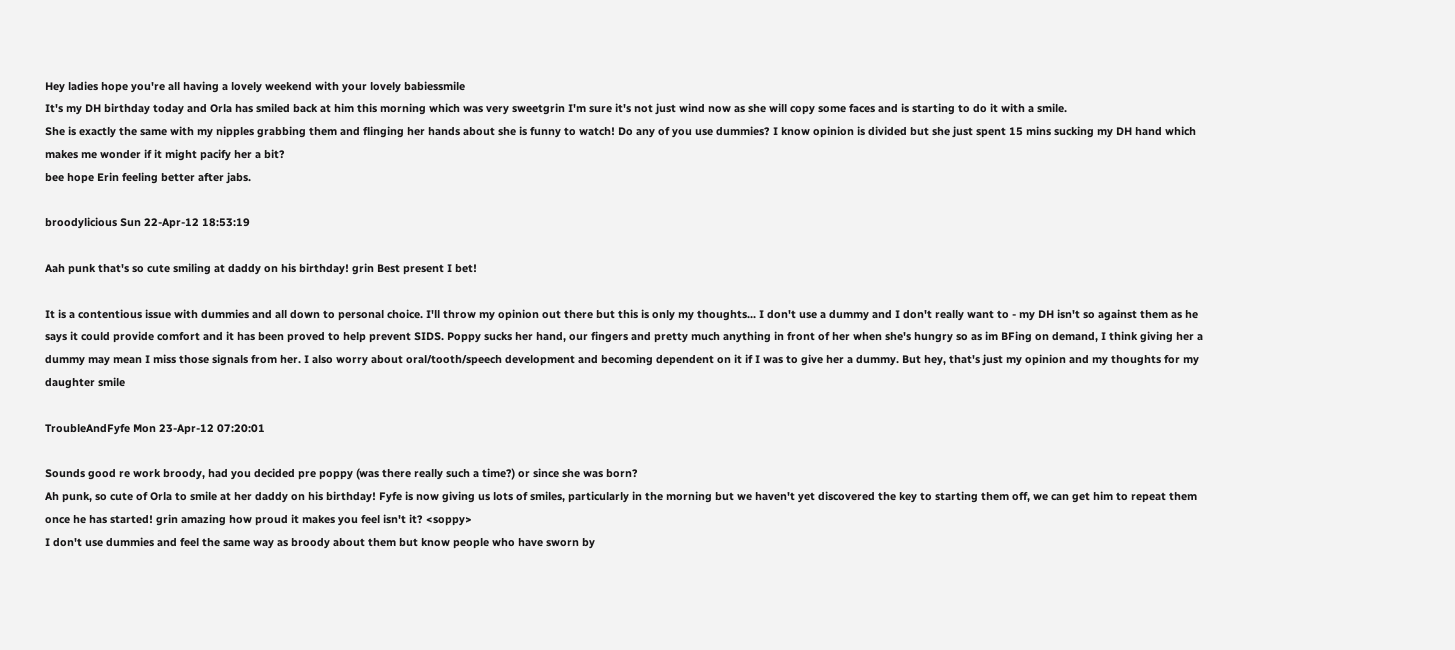Hey ladies hope you're all having a lovely weekend with your lovely babiessmile
It's my DH birthday today and Orla has smiled back at him this morning which was very sweetgrin I'm sure it's not just wind now as she will copy some faces and is starting to do it with a smile.
She is exactly the same with my nipples grabbing them and flinging her hands about she is funny to watch! Do any of you use dummies? I know opinion is divided but she just spent 15 mins sucking my DH hand which makes me wonder if it might pacify her a bit?
bee hope Erin feeling better after jabs.

broodylicious Sun 22-Apr-12 18:53:19

Aah punk that's so cute smiling at daddy on his birthday! grin Best present I bet!

It is a contentious issue with dummies and all down to personal choice. I'll throw my opinion out there but this is only my thoughts... I don't use a dummy and I don't really want to - my DH isn't so against them as he says it could provide comfort and it has been proved to help prevent SIDS. Poppy sucks her hand, our fingers and pretty much anything in front of her when she's hungry so as im BFing on demand, I think giving her a dummy may mean I miss those signals from her. I also worry about oral/tooth/speech development and becoming dependent on it if I was to give her a dummy. But hey, that's just my opinion and my thoughts for my daughter smile

TroubleAndFyfe Mon 23-Apr-12 07:20:01

Sounds good re work broody, had you decided pre poppy (was there really such a time?) or since she was born?
Ah punk, so cute of Orla to smile at her daddy on his birthday! Fyfe is now giving us lots of smiles, particularly in the morning but we haven't yet discovered the key to starting them off, we can get him to repeat them once he has started! grin amazing how proud it makes you feel isn't it? <soppy>
I don't use dummies and feel the same way as broody about them but know people who have sworn by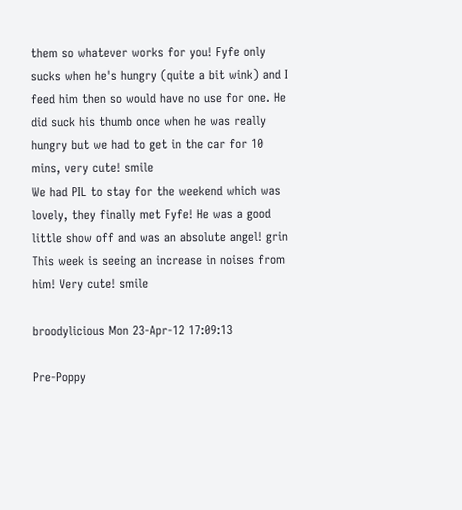them so whatever works for you! Fyfe only sucks when he's hungry (quite a bit wink) and I feed him then so would have no use for one. He did suck his thumb once when he was really hungry but we had to get in the car for 10 mins, very cute! smile
We had PIL to stay for the weekend which was lovely, they finally met Fyfe! He was a good little show off and was an absolute angel! grin
This week is seeing an increase in noises from him! Very cute! smile

broodylicious Mon 23-Apr-12 17:09:13

Pre-Poppy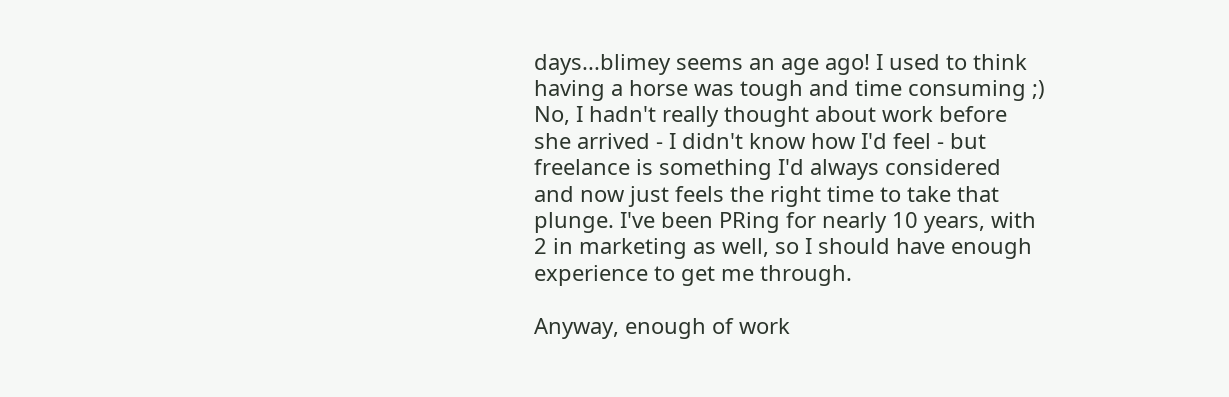days...blimey seems an age ago! I used to think having a horse was tough and time consuming ;)
No, I hadn't really thought about work before she arrived - I didn't know how I'd feel - but freelance is something I'd always considered and now just feels the right time to take that plunge. I've been PRing for nearly 10 years, with 2 in marketing as well, so I should have enough experience to get me through.

Anyway, enough of work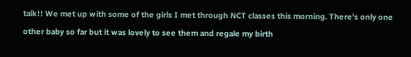talk!! We met up with some of the girls I met through NCT classes this morning. There's only one other baby so far but it was lovely to see them and regale my birth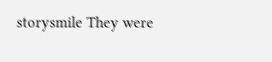storysmile They were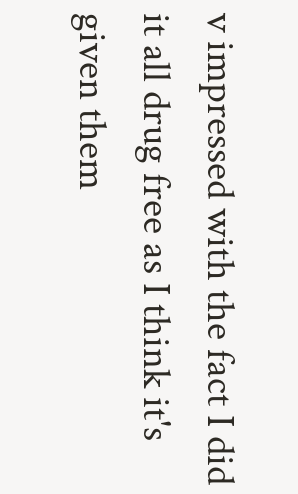v impressed with the fact I did it all drug free as I think it's given them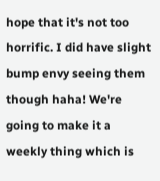hope that it's not too horrific. I did have slight bump envy seeing them though haha! We're going to make it a weekly thing which is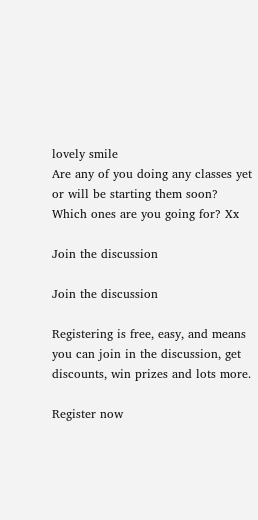lovely smile
Are any of you doing any classes yet or will be starting them soon? Which ones are you going for? Xx

Join the discussion

Join the discussion

Registering is free, easy, and means you can join in the discussion, get discounts, win prizes and lots more.

Register now